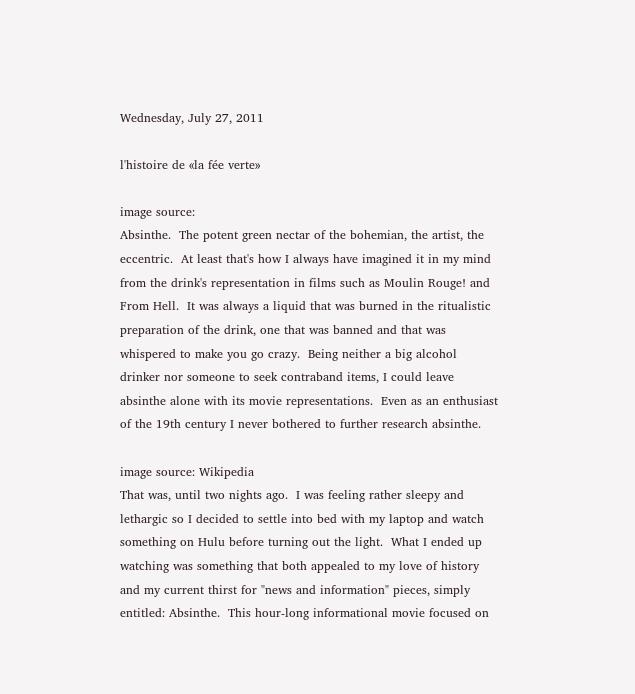Wednesday, July 27, 2011

l'histoire de «la fée verte»

image source:
Absinthe.  The potent green nectar of the bohemian, the artist, the eccentric.  At least that's how I always have imagined it in my mind from the drink's representation in films such as Moulin Rouge! and From Hell.  It was always a liquid that was burned in the ritualistic preparation of the drink, one that was banned and that was whispered to make you go crazy.  Being neither a big alcohol drinker nor someone to seek contraband items, I could leave absinthe alone with its movie representations.  Even as an enthusiast of the 19th century I never bothered to further research absinthe.

image source: Wikipedia
That was, until two nights ago.  I was feeling rather sleepy and lethargic so I decided to settle into bed with my laptop and watch something on Hulu before turning out the light.  What I ended up watching was something that both appealed to my love of history and my current thirst for "news and information" pieces, simply entitled: Absinthe.  This hour-long informational movie focused on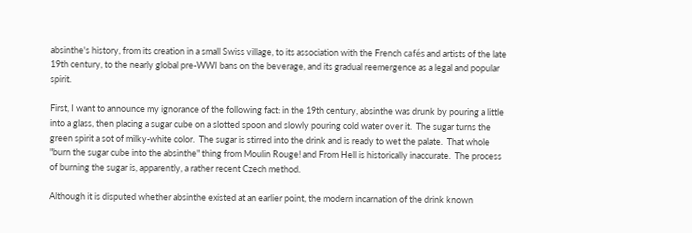absinthe's history, from its creation in a small Swiss village, to its association with the French cafés and artists of the late 19th century, to the nearly global pre-WWI bans on the beverage, and its gradual reemergence as a legal and popular spirit.

First, I want to announce my ignorance of the following fact: in the 19th century, absinthe was drunk by pouring a little into a glass, then placing a sugar cube on a slotted spoon and slowly pouring cold water over it.  The sugar turns the green spirit a sot of milky-white color.  The sugar is stirred into the drink and is ready to wet the palate.  That whole "burn the sugar cube into the absinthe" thing from Moulin Rouge! and From Hell is historically inaccurate.  The process of burning the sugar is, apparently, a rather recent Czech method.

Although it is disputed whether absinthe existed at an earlier point, the modern incarnation of the drink known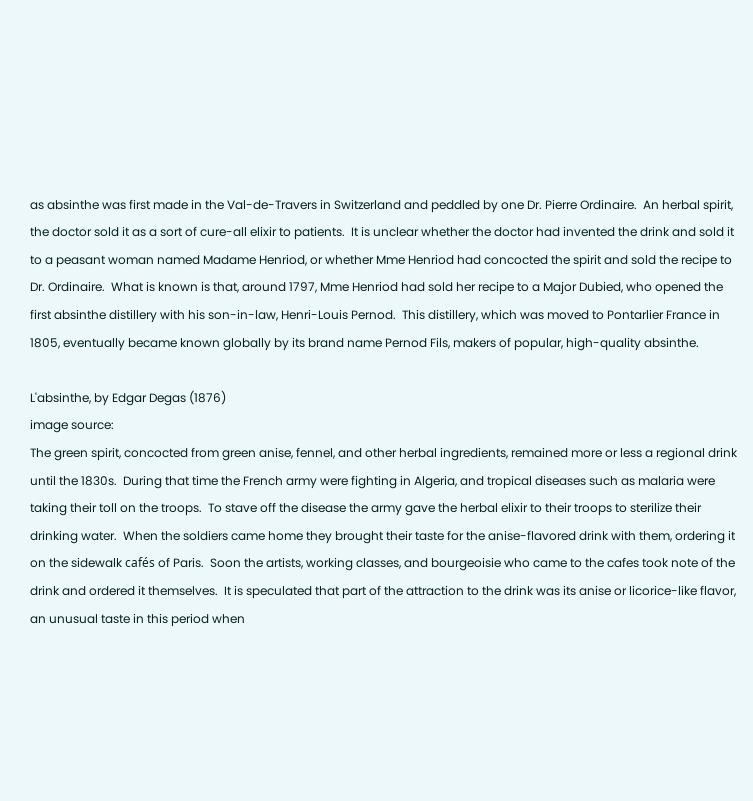as absinthe was first made in the Val-de-Travers in Switzerland and peddled by one Dr. Pierre Ordinaire.  An herbal spirit, the doctor sold it as a sort of cure-all elixir to patients.  It is unclear whether the doctor had invented the drink and sold it to a peasant woman named Madame Henriod, or whether Mme Henriod had concocted the spirit and sold the recipe to Dr. Ordinaire.  What is known is that, around 1797, Mme Henriod had sold her recipe to a Major Dubied, who opened the first absinthe distillery with his son-in-law, Henri-Louis Pernod.  This distillery, which was moved to Pontarlier France in 1805, eventually became known globally by its brand name Pernod Fils, makers of popular, high-quality absinthe.

L'absinthe, by Edgar Degas (1876)
image source:
The green spirit, concocted from green anise, fennel, and other herbal ingredients, remained more or less a regional drink until the 1830s.  During that time the French army were fighting in Algeria, and tropical diseases such as malaria were taking their toll on the troops.  To stave off the disease the army gave the herbal elixir to their troops to sterilize their drinking water.  When the soldiers came home they brought their taste for the anise-flavored drink with them, ordering it on the sidewalk cafés of Paris.  Soon the artists, working classes, and bourgeoisie who came to the cafes took note of the drink and ordered it themselves.  It is speculated that part of the attraction to the drink was its anise or licorice-like flavor, an unusual taste in this period when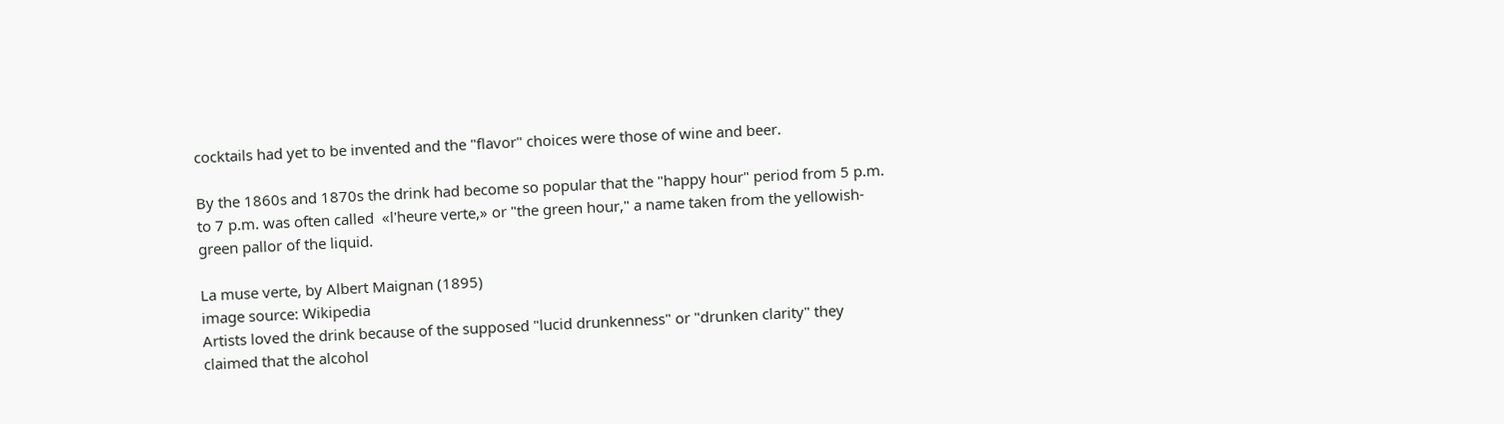cocktails had yet to be invented and the "flavor" choices were those of wine and beer.

By the 1860s and 1870s the drink had become so popular that the "happy hour" period from 5 p.m. to 7 p.m. was often called  «l'heure verte,» or "the green hour," a name taken from the yellowish-green pallor of the liquid.

La muse verte, by Albert Maignan (1895)
image source: Wikipedia
Artists loved the drink because of the supposed "lucid drunkenness" or "drunken clarity" they claimed that the alcohol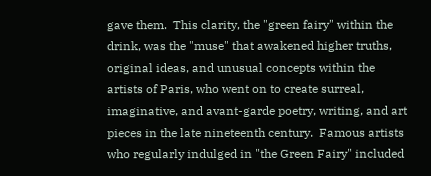gave them.  This clarity, the "green fairy" within the drink, was the "muse" that awakened higher truths, original ideas, and unusual concepts within the artists of Paris, who went on to create surreal, imaginative, and avant-garde poetry, writing, and art pieces in the late nineteenth century.  Famous artists who regularly indulged in "the Green Fairy" included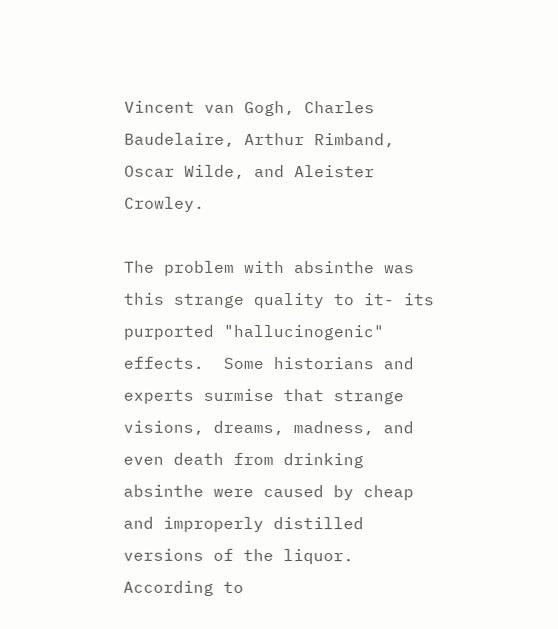Vincent van Gogh, Charles Baudelaire, Arthur Rimband, Oscar Wilde, and Aleister Crowley.

The problem with absinthe was this strange quality to it- its purported "hallucinogenic" effects.  Some historians and experts surmise that strange visions, dreams, madness, and even death from drinking absinthe were caused by cheap and improperly distilled versions of the liquor.  According to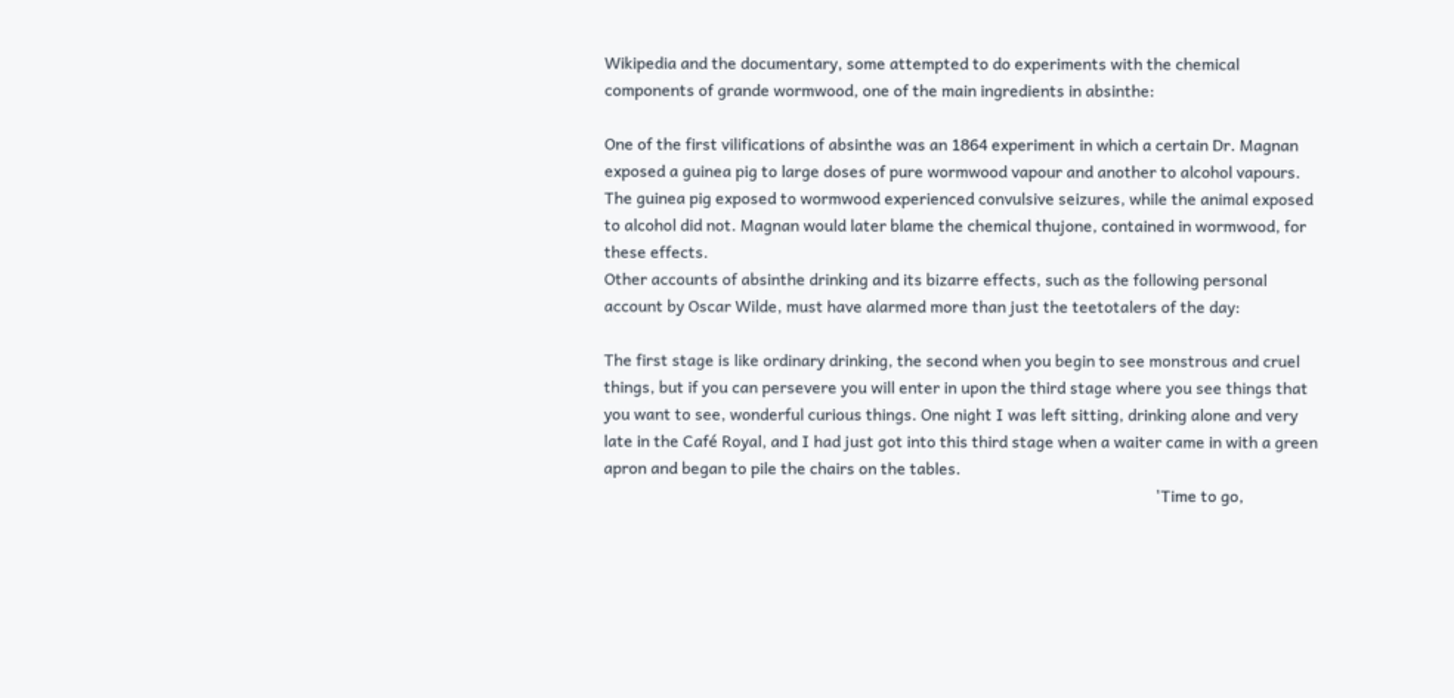Wikipedia and the documentary, some attempted to do experiments with the chemical components of grande wormwood, one of the main ingredients in absinthe:

One of the first vilifications of absinthe was an 1864 experiment in which a certain Dr. Magnan exposed a guinea pig to large doses of pure wormwood vapour and another to alcohol vapours. The guinea pig exposed to wormwood experienced convulsive seizures, while the animal exposed to alcohol did not. Magnan would later blame the chemical thujone, contained in wormwood, for these effects.
Other accounts of absinthe drinking and its bizarre effects, such as the following personal account by Oscar Wilde, must have alarmed more than just the teetotalers of the day:

The first stage is like ordinary drinking, the second when you begin to see monstrous and cruel things, but if you can persevere you will enter in upon the third stage where you see things that you want to see, wonderful curious things. One night I was left sitting, drinking alone and very late in the Café Royal, and I had just got into this third stage when a waiter came in with a green apron and began to pile the chairs on the tables.
                                                                                                                                          'Time to go,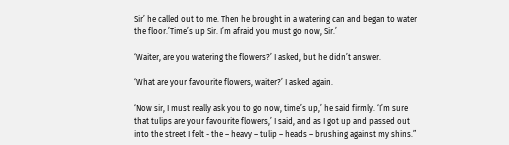Sir’ he called out to me. Then he brought in a watering can and began to water the floor.’Time’s up Sir. I’m afraid you must go now, Sir.’

‘Waiter, are you watering the flowers?’ I asked, but he didn’t answer.

‘What are your favourite flowers, waiter?’ I asked again.

‘Now sir, I must really ask you to go now, time’s up,’ he said firmly. ‘I’m sure that tulips are your favourite flowers,’ I said, and as I got up and passed out into the street I felt - the – heavy – tulip – heads – brushing against my shins.”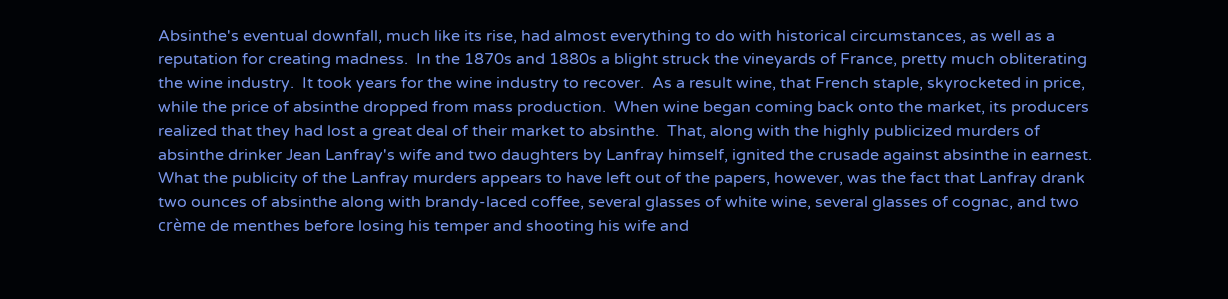Absinthe's eventual downfall, much like its rise, had almost everything to do with historical circumstances, as well as a reputation for creating madness.  In the 1870s and 1880s a blight struck the vineyards of France, pretty much obliterating the wine industry.  It took years for the wine industry to recover.  As a result wine, that French staple, skyrocketed in price, while the price of absinthe dropped from mass production.  When wine began coming back onto the market, its producers realized that they had lost a great deal of their market to absinthe.  That, along with the highly publicized murders of absinthe drinker Jean Lanfray's wife and two daughters by Lanfray himself, ignited the crusade against absinthe in earnest.  What the publicity of the Lanfray murders appears to have left out of the papers, however, was the fact that Lanfray drank two ounces of absinthe along with brandy-laced coffee, several glasses of white wine, several glasses of cognac, and two crème de menthes before losing his temper and shooting his wife and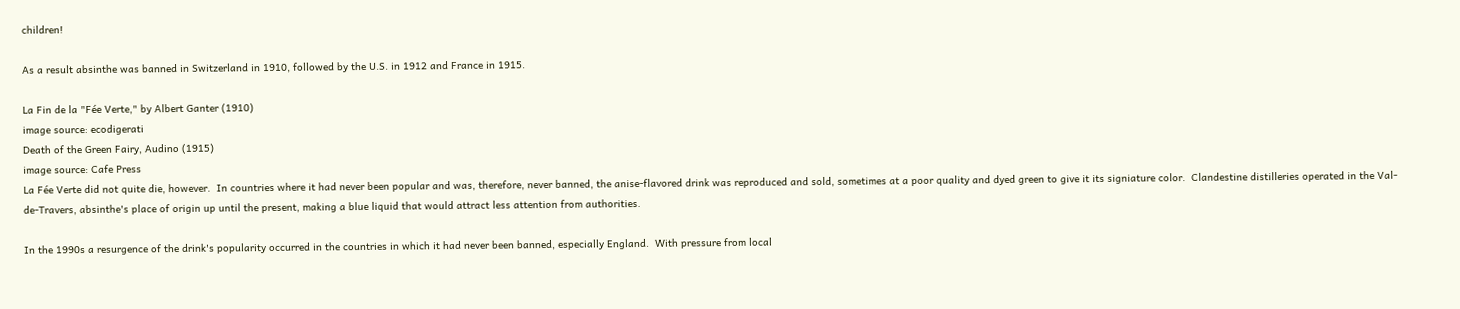children!

As a result absinthe was banned in Switzerland in 1910, followed by the U.S. in 1912 and France in 1915.

La Fin de la "Fée Verte," by Albert Ganter (1910)
image source: ecodigerati
Death of the Green Fairy, Audino (1915)
image source: Cafe Press
La Fée Verte did not quite die, however.  In countries where it had never been popular and was, therefore, never banned, the anise-flavored drink was reproduced and sold, sometimes at a poor quality and dyed green to give it its signiature color.  Clandestine distilleries operated in the Val-de-Travers, absinthe's place of origin up until the present, making a blue liquid that would attract less attention from authorities.

In the 1990s a resurgence of the drink's popularity occurred in the countries in which it had never been banned, especially England.  With pressure from local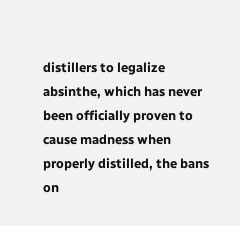distillers to legalize absinthe, which has never been officially proven to cause madness when properly distilled, the bans on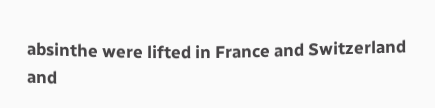absinthe were lifted in France and Switzerland and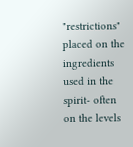"restrictions" placed on the ingredients used in the spirit- often on the levels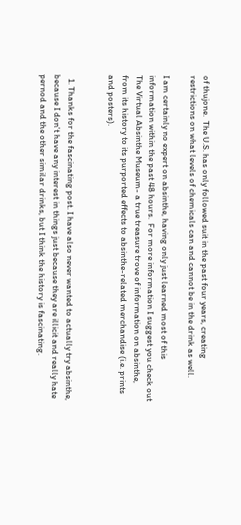of thujone.  The U.S. has only followed suit in the past four years, creating restrictions on what levels of chemicals can and cannot be in the drink as well.

I am certainly no expert on absinthe, having only just learned most of this information within the past 48 hours.  For more information I suggest you check out The Virtual Absinthe Museum- a true treasure trove of information on absinthe, from its history to its purported effects to absinthe-related merchandise (i.e. prints and posters).


  1. Thanks for the fascinating post. I have also never wanted to actually try absinthe, because I don't have any interest in things just because they are illicit and really hate pernod and the other similar drinks, but I think the history is fascinating.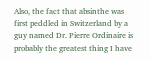Also, the fact that absinthe was first peddled in Switzerland by a guy named Dr. Pierre Ordinaire is probably the greatest thing I have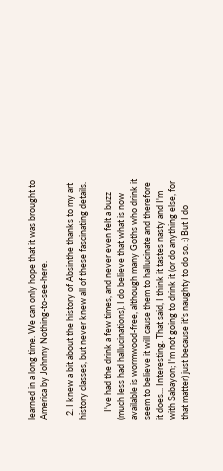learned in a long time. We can only hope that it was brought to America by Johnny Nothing-to-see-here.

  2. I knew a bit about the history of Absinthe thanks to my art history classes, but never knew all of these fascinating details.

    I've had the drink a few times, and never even felt a buzz (much less had hallucinations). I do believe that what is now available is wormwood-free, although many Goths who drink it seem to believe it will cause them to hallucinate and therefore it does... Interesting. That said, I think it tastes nasty and I'm with Sabayon; I'm not going to drink it (or do anything else, for that matter) just because it's naughty to do so. :) But I do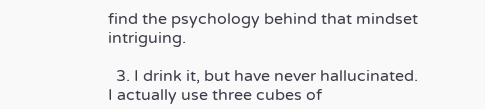find the psychology behind that mindset intriguing.

  3. I drink it, but have never hallucinated. I actually use three cubes of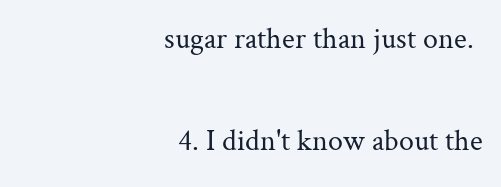sugar rather than just one.

  4. I didn't know about the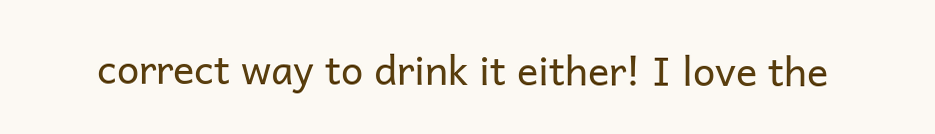correct way to drink it either! I love the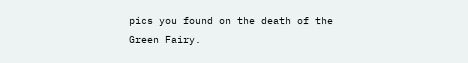pics you found on the death of the Green Fairy.